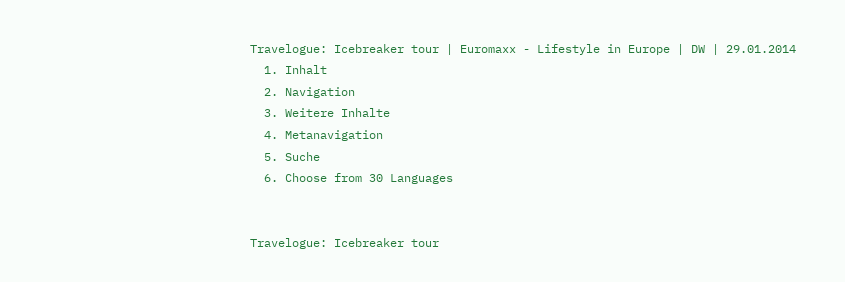Travelogue: Icebreaker tour | Euromaxx - Lifestyle in Europe | DW | 29.01.2014
  1. Inhalt
  2. Navigation
  3. Weitere Inhalte
  4. Metanavigation
  5. Suche
  6. Choose from 30 Languages


Travelogue: Icebreaker tour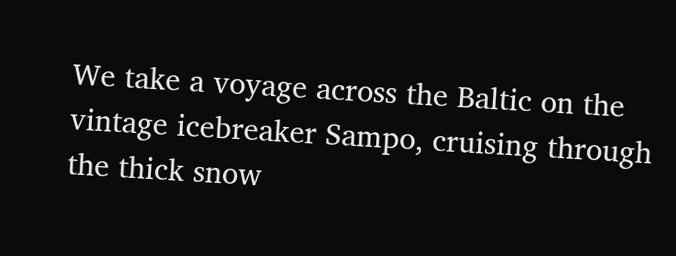We take a voyage across the Baltic on the vintage icebreaker Sampo, cruising through the thick snow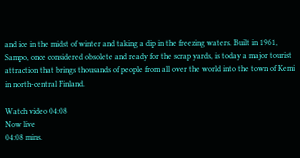and ice in the midst of winter and taking a dip in the freezing waters. Built in 1961, Sampo, once considered obsolete and ready for the scrap yards, is today a major tourist attraction that brings thousands of people from all over the world into the town of Kemi in north-central Finland.

Watch video 04:08
Now live
04:08 mins.